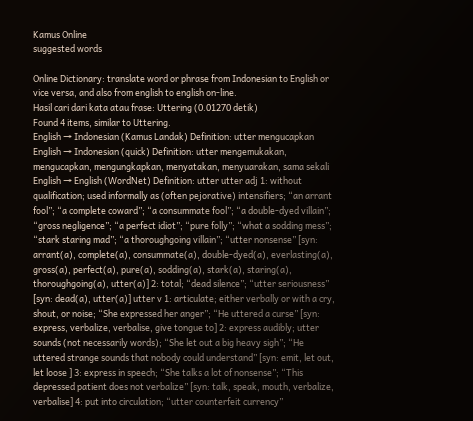Kamus Online
suggested words

Online Dictionary: translate word or phrase from Indonesian to English or vice versa, and also from english to english on-line.
Hasil cari dari kata atau frase: Uttering (0.01270 detik)
Found 4 items, similar to Uttering.
English → Indonesian (Kamus Landak) Definition: utter mengucapkan
English → Indonesian (quick) Definition: utter mengemukakan, mengucapkan, mengungkapkan, menyatakan, menyuarakan, sama sekali
English → English (WordNet) Definition: utter utter adj 1: without qualification; used informally as (often pejorative) intensifiers; “an arrant fool”; “a complete coward”; “a consummate fool”; “a double-dyed villain”; “gross negligence”; “a perfect idiot”; “pure folly”; “what a sodding mess”; “stark staring mad”; “a thoroughgoing villain”; “utter nonsense” [syn: arrant(a), complete(a), consummate(a), double-dyed(a), everlasting(a), gross(a), perfect(a), pure(a), sodding(a), stark(a), staring(a), thoroughgoing(a), utter(a)] 2: total; “dead silence”; “utter seriousness” [syn: dead(a), utter(a)] utter v 1: articulate; either verbally or with a cry, shout, or noise; “She expressed her anger”; “He uttered a curse” [syn: express, verbalize, verbalise, give tongue to] 2: express audibly; utter sounds (not necessarily words); “She let out a big heavy sigh”; “He uttered strange sounds that nobody could understand” [syn: emit, let out, let loose ] 3: express in speech; “She talks a lot of nonsense”; “This depressed patient does not verbalize” [syn: talk, speak, mouth, verbalize, verbalise] 4: put into circulation; “utter counterfeit currency”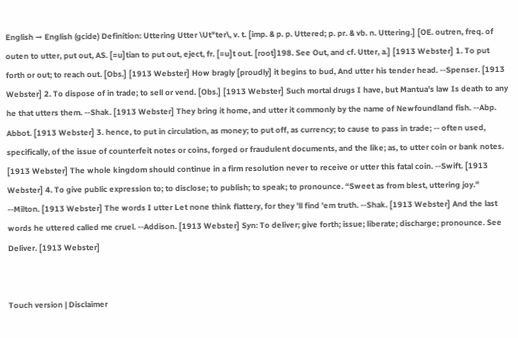English → English (gcide) Definition: Uttering Utter \Ut"ter\, v. t. [imp. & p. p. Uttered; p. pr. & vb. n. Uttering.] [OE. outren, freq. of outen to utter, put out, AS. [=u]tian to put out, eject, fr. [=u]t out. [root]198. See Out, and cf. Utter, a.] [1913 Webster] 1. To put forth or out; to reach out. [Obs.] [1913 Webster] How bragly [proudly] it begins to bud, And utter his tender head. --Spenser. [1913 Webster] 2. To dispose of in trade; to sell or vend. [Obs.] [1913 Webster] Such mortal drugs I have, but Mantua's law Is death to any he that utters them. --Shak. [1913 Webster] They bring it home, and utter it commonly by the name of Newfoundland fish. --Abp. Abbot. [1913 Webster] 3. hence, to put in circulation, as money; to put off, as currency; to cause to pass in trade; -- often used, specifically, of the issue of counterfeit notes or coins, forged or fraudulent documents, and the like; as, to utter coin or bank notes. [1913 Webster] The whole kingdom should continue in a firm resolution never to receive or utter this fatal coin. --Swift. [1913 Webster] 4. To give public expression to; to disclose; to publish; to speak; to pronounce. “Sweet as from blest, uttering joy.” --Milton. [1913 Webster] The words I utter Let none think flattery, for they 'll find 'em truth. --Shak. [1913 Webster] And the last words he uttered called me cruel. --Addison. [1913 Webster] Syn: To deliver; give forth; issue; liberate; discharge; pronounce. See Deliver. [1913 Webster]


Touch version | Disclaimer